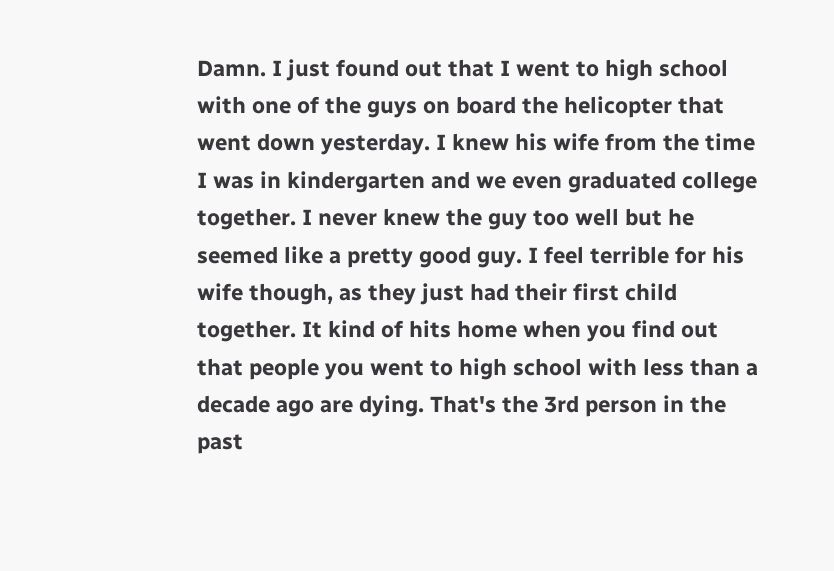Damn. I just found out that I went to high school with one of the guys on board the helicopter that went down yesterday. I knew his wife from the time I was in kindergarten and we even graduated college together. I never knew the guy too well but he seemed like a pretty good guy. I feel terrible for his wife though, as they just had their first child together. It kind of hits home when you find out that people you went to high school with less than a decade ago are dying. That's the 3rd person in the past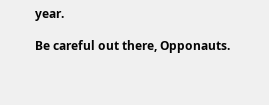year.

Be careful out there, Opponauts.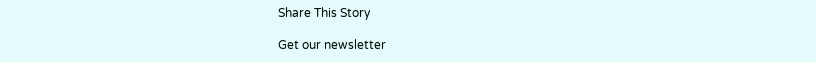Share This Story

Get our newsletter